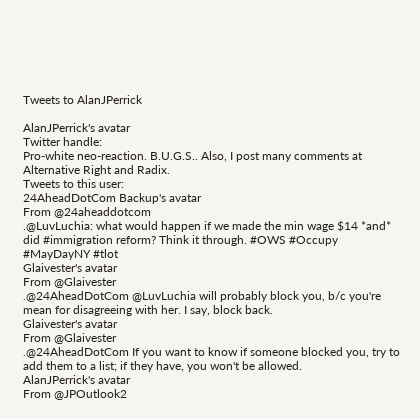Tweets to AlanJPerrick

AlanJPerrick's avatar
Twitter handle:
Pro-white neo-reaction. B.U.G.S.. Also, I post many comments at Alternative Right and Radix.
Tweets to this user:
24AheadDotCom Backup's avatar
From @24aheaddotcom
.@LuvLuchia: what would happen if we made the min wage $14 *and* did #immigration reform? Think it through. #OWS #Occupy #MayDayNY #tlot
Glaivester's avatar
From @Glaivester
.@24AheadDotCom @LuvLuchia will probably block you, b/c you're mean for disagreeing with her. I say, block back.
Glaivester's avatar
From @Glaivester
.@24AheadDotCom If you want to know if someone blocked you, try to add them to a list; if they have, you won't be allowed.
AlanJPerrick's avatar
From @JPOutlook2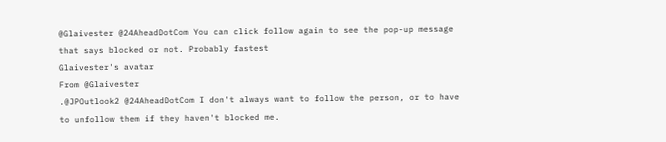@Glaivester @24AheadDotCom You can click follow again to see the pop-up message that says blocked or not. Probably fastest
Glaivester's avatar
From @Glaivester
.@JPOutlook2 @24AheadDotCom I don't always want to follow the person, or to have to unfollow them if they haven't blocked me.